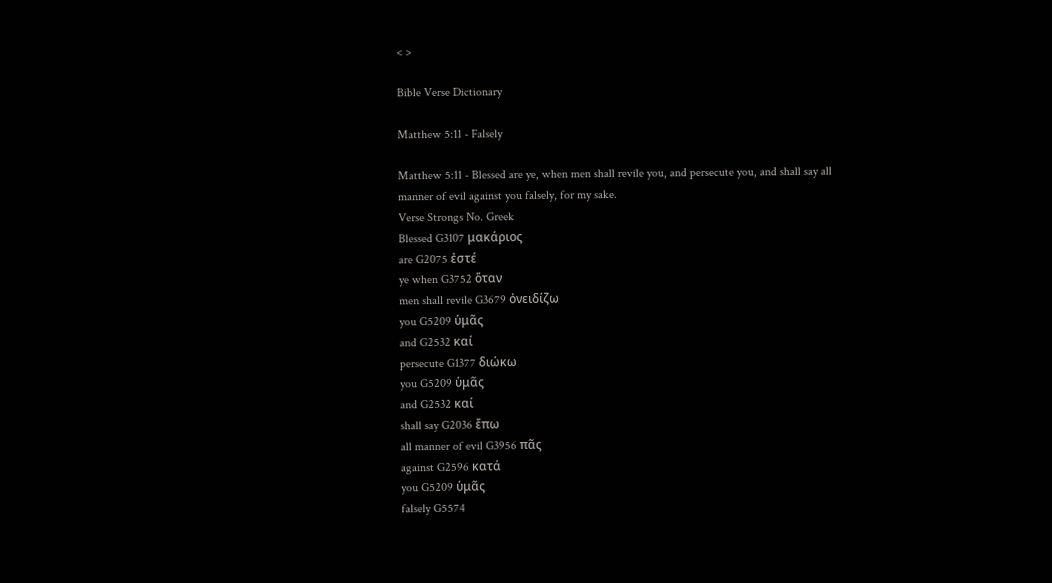< >

Bible Verse Dictionary

Matthew 5:11 - Falsely

Matthew 5:11 - Blessed are ye, when men shall revile you, and persecute you, and shall say all manner of evil against you falsely, for my sake.
Verse Strongs No. Greek
Blessed G3107 μακάριος
are G2075 ἐστέ
ye when G3752 ὅταν
men shall revile G3679 ὀνειδίζω
you G5209 ὑμᾶς
and G2532 καί
persecute G1377 διώκω
you G5209 ὑμᾶς
and G2532 καί
shall say G2036 ἔπω
all manner of evil G3956 πᾶς
against G2596 κατά
you G5209 ὑμᾶς
falsely G5574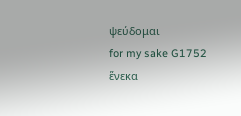ψεύδομαι
for my sake G1752 ἕνεκα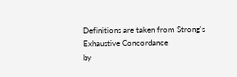Definitions are taken from Strong's Exhaustive Concordance
by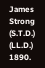James Strong (S.T.D.) (LL.D.) 1890.